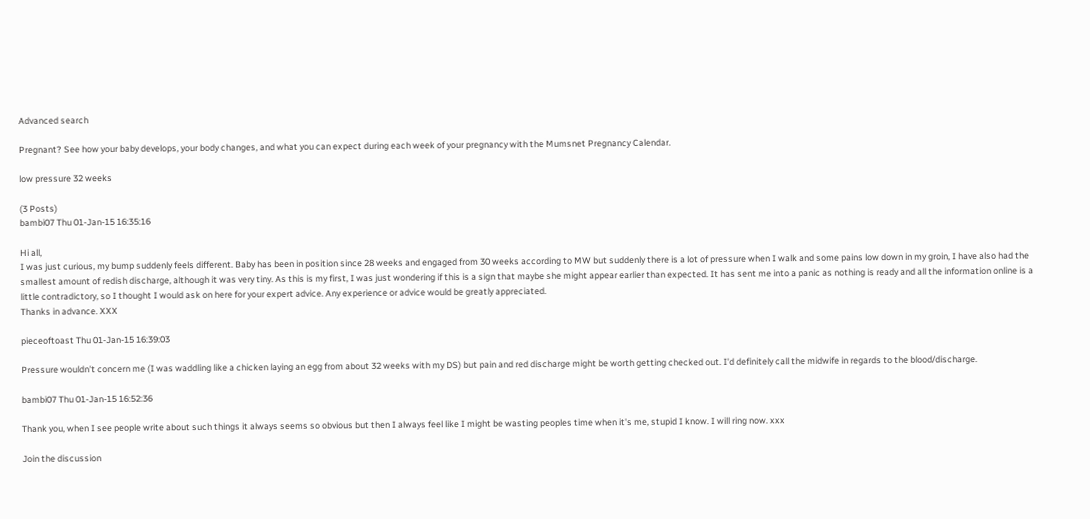Advanced search

Pregnant? See how your baby develops, your body changes, and what you can expect during each week of your pregnancy with the Mumsnet Pregnancy Calendar.

low pressure 32 weeks

(3 Posts)
bambi07 Thu 01-Jan-15 16:35:16

Hi all,
I was just curious, my bump suddenly feels different. Baby has been in position since 28 weeks and engaged from 30 weeks according to MW but suddenly there is a lot of pressure when I walk and some pains low down in my groin, I have also had the smallest amount of redish discharge, although it was very tiny. As this is my first, I was just wondering if this is a sign that maybe she might appear earlier than expected. It has sent me into a panic as nothing is ready and all the information online is a little contradictory, so I thought I would ask on here for your expert advice. Any experience or advice would be greatly appreciated.
Thanks in advance. XXX

pieceoftoast Thu 01-Jan-15 16:39:03

Pressure wouldn't concern me (I was waddling like a chicken laying an egg from about 32 weeks with my DS) but pain and red discharge might be worth getting checked out. I'd definitely call the midwife in regards to the blood/discharge.

bambi07 Thu 01-Jan-15 16:52:36

Thank you, when I see people write about such things it always seems so obvious but then I always feel like I might be wasting peoples time when it's me, stupid I know. I will ring now. xxx

Join the discussion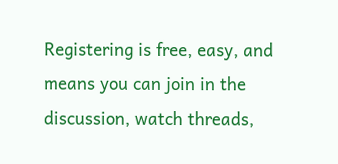Registering is free, easy, and means you can join in the discussion, watch threads,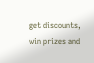get discounts, win prizes and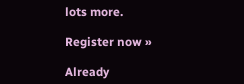lots more.

Register now »

Already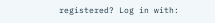registered? Log in with: